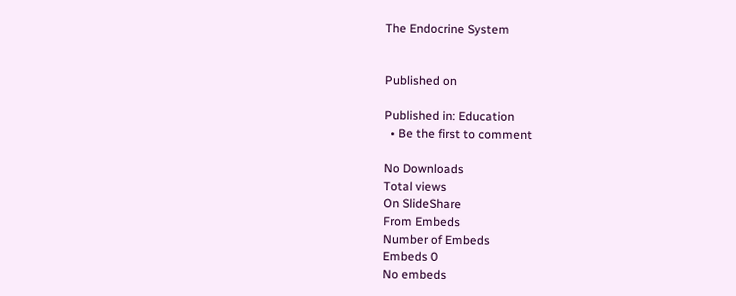The Endocrine System


Published on

Published in: Education
  • Be the first to comment

No Downloads
Total views
On SlideShare
From Embeds
Number of Embeds
Embeds 0
No embeds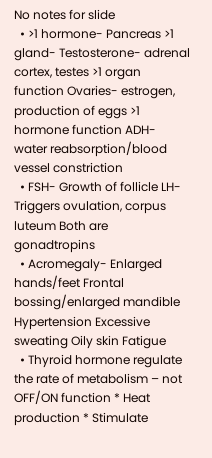No notes for slide
  • >1 hormone- Pancreas >1 gland- Testosterone- adrenal cortex, testes >1 organ function Ovaries- estrogen, production of eggs >1 hormone function ADH- water reabsorption/blood vessel constriction
  • FSH- Growth of follicle LH- Triggers ovulation, corpus luteum Both are gonadtropins
  • Acromegaly- Enlarged hands/feet Frontal bossing/enlarged mandible Hypertension Excessive sweating Oily skin Fatigue
  • Thyroid hormone regulate the rate of metabolism – not OFF/ON function * Heat production * Stimulate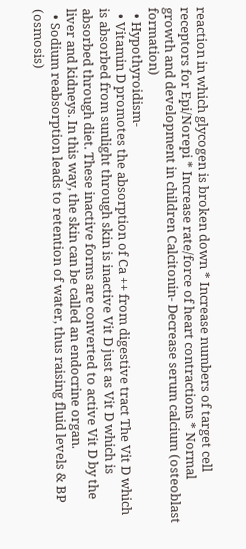reaction in which glycogen is broken down * Increase numbers of target cell receptors for Epi/Norepi * Increase rate/force of heart contractions * Normal growth and development in children Calcitonin- Decrease serum calcium (osteoblast formation)
  • Hypothyroidism-
  • Vitamin D promotes the absorption of Ca ++ from digestive tract The Vit D which is absorbed from sunlight through skin is inactive Vit D just as Vit D which is absorbed through diet. These inactive forms are converted to active Vit D by the liver and kidneys. In this way, the skin can be called an endocrine organ.
  • Sodium reabsorption leads to retention of water, thus raising fluid levels & BP (osmosis)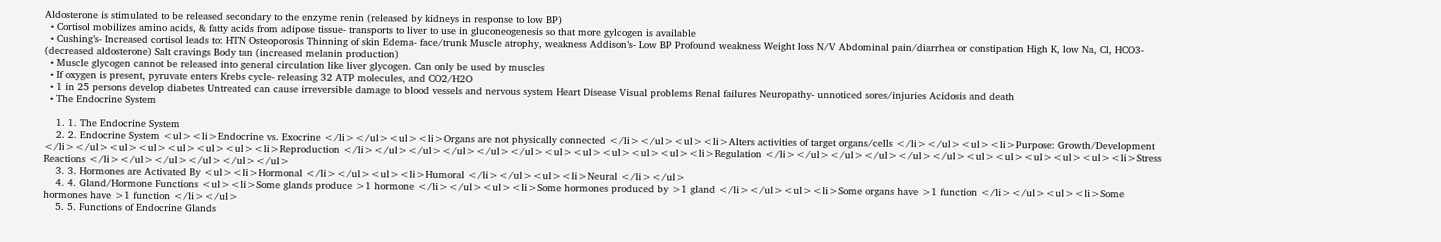Aldosterone is stimulated to be released secondary to the enzyme renin (released by kidneys in response to low BP)
  • Cortisol mobilizes amino acids, & fatty acids from adipose tissue- transports to liver to use in gluconeogenesis so that more gylcogen is available
  • Cushing’s- Increased cortisol leads to: HTN Osteoporosis Thinning of skin Edema- face/trunk Muscle atrophy, weakness Addison’s- Low BP Profound weakness Weight loss N/V Abdominal pain/diarrhea or constipation High K, low Na, Cl, HCO3- (decreased aldosterone) Salt cravings Body tan (increased melanin production)
  • Muscle glycogen cannot be released into general circulation like liver glycogen. Can only be used by muscles
  • If oxygen is present, pyruvate enters Krebs cycle- releasing 32 ATP molecules, and CO2/H2O
  • 1 in 25 persons develop diabetes Untreated can cause irreversible damage to blood vessels and nervous system Heart Disease Visual problems Renal failures Neuropathy- unnoticed sores/injuries Acidosis and death
  • The Endocrine System

    1. 1. The Endocrine System
    2. 2. Endocrine System <ul><li>Endocrine vs. Exocrine </li></ul><ul><li>Organs are not physically connected </li></ul><ul><li>Alters activities of target organs/cells </li></ul><ul><li>Purpose: Growth/Development </li></ul><ul><ul><ul><ul><ul><li>Reproduction </li></ul></ul></ul></ul></ul><ul><ul><ul><ul><ul><li>Regulation </li></ul></ul></ul></ul></ul><ul><ul><ul><ul><ul><li>Stress Reactions </li></ul></ul></ul></ul></ul>
    3. 3. Hormones are Activated By <ul><li>Hormonal </li></ul><ul><li>Humoral </li></ul><ul><li>Neural </li></ul>
    4. 4. Gland/Hormone Functions <ul><li>Some glands produce >1 hormone </li></ul><ul><li>Some hormones produced by >1 gland </li></ul><ul><li>Some organs have >1 function </li></ul><ul><li>Some hormones have >1 function </li></ul>
    5. 5. Functions of Endocrine Glands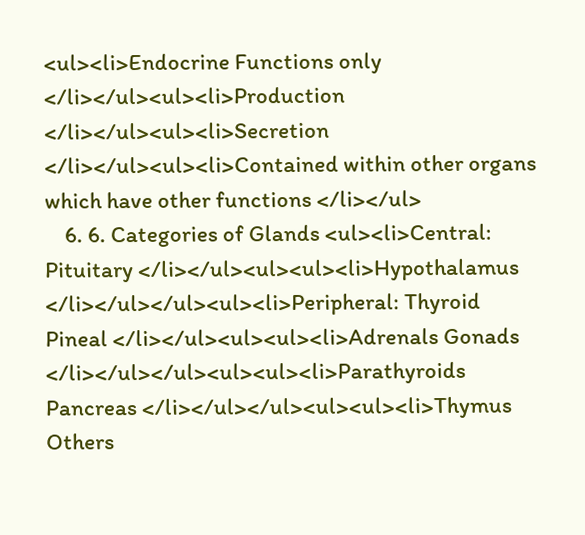<ul><li>Endocrine Functions only </li></ul><ul><li>Production </li></ul><ul><li>Secretion </li></ul><ul><li>Contained within other organs which have other functions </li></ul>
    6. 6. Categories of Glands <ul><li>Central: Pituitary </li></ul><ul><ul><li>Hypothalamus </li></ul></ul><ul><li>Peripheral: Thyroid Pineal </li></ul><ul><ul><li>Adrenals Gonads </li></ul></ul><ul><ul><li>Parathyroids Pancreas </li></ul></ul><ul><ul><li>Thymus Others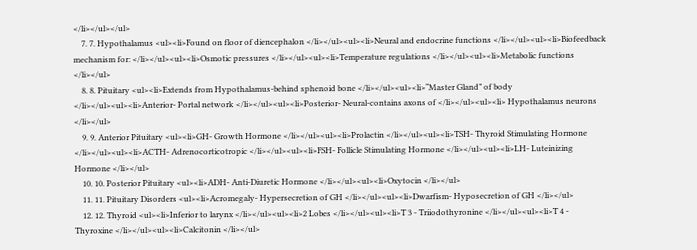</li></ul></ul>
    7. 7. Hypothalamus <ul><li>Found on floor of diencephalon </li></ul><ul><li>Neural and endocrine functions </li></ul><ul><li>Biofeedback mechanism for: </li></ul><ul><li>Osmotic pressures </li></ul><ul><li>Temperature regulations </li></ul><ul><li>Metabolic functions </li></ul>
    8. 8. Pituitary <ul><li>Extends from Hypothalamus-behind sphenoid bone </li></ul><ul><li>“Master Gland” of body </li></ul><ul><li>Anterior- Portal network </li></ul><ul><li>Posterior- Neural-contains axons of </li></ul><ul><li> Hypothalamus neurons </li></ul>
    9. 9. Anterior Pituitary <ul><li>GH- Growth Hormone </li></ul><ul><li>Prolactin </li></ul><ul><li>TSH- Thyroid Stimulating Hormone </li></ul><ul><li>ACTH- Adrenocorticotropic </li></ul><ul><li>FSH- Follicle Stimulating Hormone </li></ul><ul><li>LH- Luteinizing Hormone </li></ul>
    10. 10. Posterior Pituitary <ul><li>ADH- Anti-Diuretic Hormone </li></ul><ul><li>Oxytocin </li></ul>
    11. 11. Pituitary Disorders <ul><li>Acromegaly- Hypersecretion of GH </li></ul><ul><li>Dwarfism- Hyposecretion of GH </li></ul>
    12. 12. Thyroid <ul><li>Inferior to larynx </li></ul><ul><li>2 Lobes </li></ul><ul><li>T 3 - Triiodothyronine </li></ul><ul><li>T 4 - Thyroxine </li></ul><ul><li>Calcitonin </li></ul>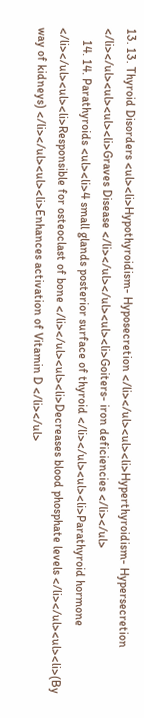13. 13. Thyroid Disorders <ul><li>Hypothyroidism- Hyposecretion </li></ul><ul><li>Hyperthyroidism- Hypersecretion </li></ul><ul><ul><li>Graves Disease </li></ul></ul><ul><li>Goiters- iron deficiencies </li></ul>
    14. 14. Parathyroids <ul><li>4 small glands posterior surface of thyroid </li></ul><ul><li>Parathyroid hormone </li></ul><ul><li>Responsible for osteoclast of bone </li></ul><ul><li>Decreases blood phosphate levels </li></ul><ul><li>(By way of kidneys) </li></ul><ul><li>Enhances activation of Vitamin D </li></ul>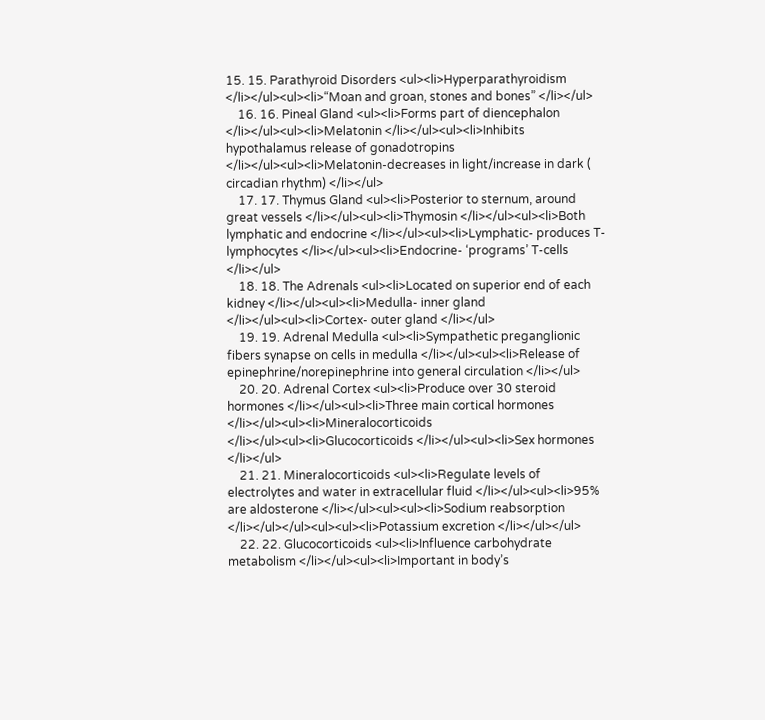15. 15. Parathyroid Disorders <ul><li>Hyperparathyroidism </li></ul><ul><li>“Moan and groan, stones and bones” </li></ul>
    16. 16. Pineal Gland <ul><li>Forms part of diencephalon </li></ul><ul><li>Melatonin </li></ul><ul><li>Inhibits hypothalamus release of gonadotropins </li></ul><ul><li>Melatonin-decreases in light/increase in dark ( circadian rhythm) </li></ul>
    17. 17. Thymus Gland <ul><li>Posterior to sternum, around great vessels </li></ul><ul><li>Thymosin </li></ul><ul><li>Both lymphatic and endocrine </li></ul><ul><li>Lymphatic- produces T-lymphocytes </li></ul><ul><li>Endocrine- ‘programs’ T-cells </li></ul>
    18. 18. The Adrenals <ul><li>Located on superior end of each kidney </li></ul><ul><li>Medulla- inner gland </li></ul><ul><li>Cortex- outer gland </li></ul>
    19. 19. Adrenal Medulla <ul><li>Sympathetic preganglionic fibers synapse on cells in medulla </li></ul><ul><li>Release of epinephrine/norepinephrine into general circulation </li></ul>
    20. 20. Adrenal Cortex <ul><li>Produce over 30 steroid hormones </li></ul><ul><li>Three main cortical hormones </li></ul><ul><li>Mineralocorticoids </li></ul><ul><li>Glucocorticoids </li></ul><ul><li>Sex hormones </li></ul>
    21. 21. Mineralocorticoids <ul><li>Regulate levels of electrolytes and water in extracellular fluid </li></ul><ul><li>95% are aldosterone </li></ul><ul><ul><li>Sodium reabsorption </li></ul></ul><ul><ul><li>Potassium excretion </li></ul></ul>
    22. 22. Glucocorticoids <ul><li>Influence carbohydrate metabolism </li></ul><ul><li>Important in body’s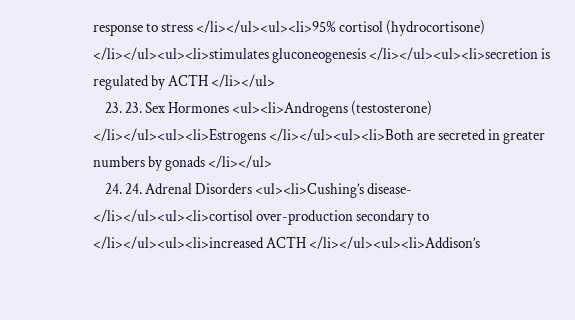response to stress </li></ul><ul><li>95% cortisol (hydrocortisone) </li></ul><ul><li>stimulates gluconeogenesis </li></ul><ul><li>secretion is regulated by ACTH </li></ul>
    23. 23. Sex Hormones <ul><li>Androgens (testosterone) </li></ul><ul><li>Estrogens </li></ul><ul><li>Both are secreted in greater numbers by gonads </li></ul>
    24. 24. Adrenal Disorders <ul><li>Cushing’s disease- </li></ul><ul><li>cortisol over-production secondary to </li></ul><ul><li>increased ACTH </li></ul><ul><li>Addison’s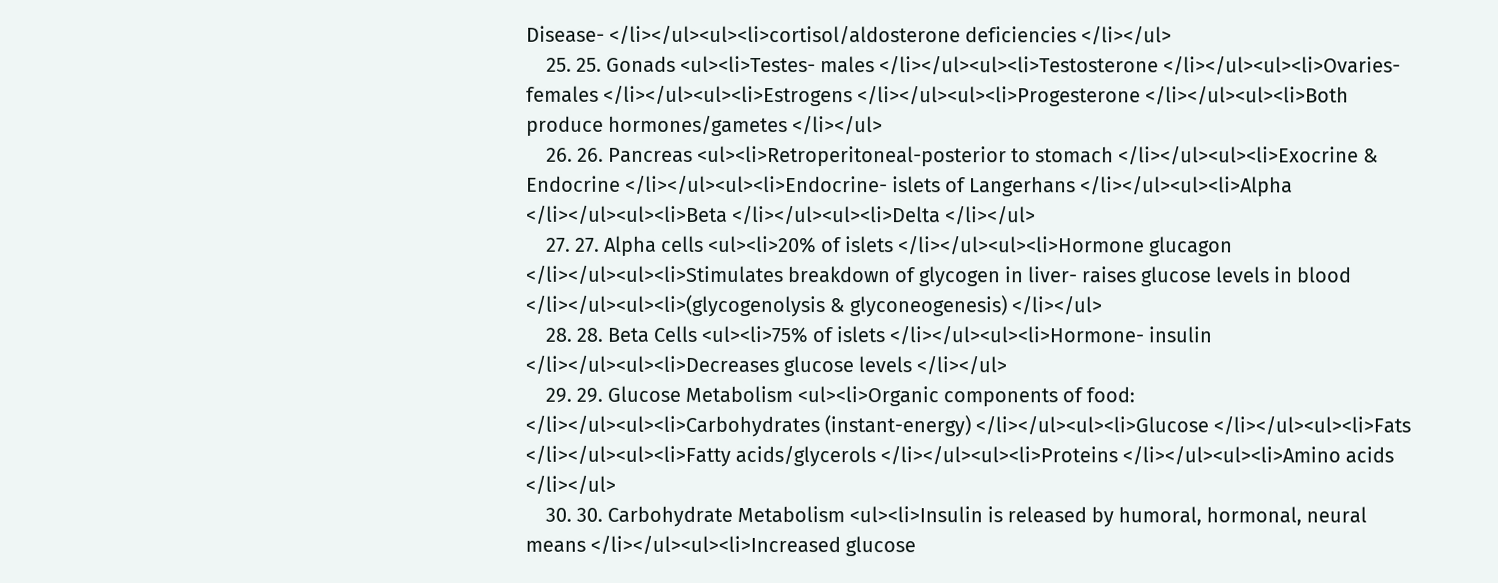Disease- </li></ul><ul><li>cortisol/aldosterone deficiencies </li></ul>
    25. 25. Gonads <ul><li>Testes- males </li></ul><ul><li>Testosterone </li></ul><ul><li>Ovaries- females </li></ul><ul><li>Estrogens </li></ul><ul><li>Progesterone </li></ul><ul><li>Both produce hormones/gametes </li></ul>
    26. 26. Pancreas <ul><li>Retroperitoneal-posterior to stomach </li></ul><ul><li>Exocrine & Endocrine </li></ul><ul><li>Endocrine- islets of Langerhans </li></ul><ul><li>Alpha </li></ul><ul><li>Beta </li></ul><ul><li>Delta </li></ul>
    27. 27. Alpha cells <ul><li>20% of islets </li></ul><ul><li>Hormone glucagon </li></ul><ul><li>Stimulates breakdown of glycogen in liver- raises glucose levels in blood </li></ul><ul><li>(glycogenolysis & glyconeogenesis) </li></ul>
    28. 28. Beta Cells <ul><li>75% of islets </li></ul><ul><li>Hormone- insulin </li></ul><ul><li>Decreases glucose levels </li></ul>
    29. 29. Glucose Metabolism <ul><li>Organic components of food: </li></ul><ul><li>Carbohydrates (instant-energy) </li></ul><ul><li>Glucose </li></ul><ul><li>Fats </li></ul><ul><li>Fatty acids/glycerols </li></ul><ul><li>Proteins </li></ul><ul><li>Amino acids </li></ul>
    30. 30. Carbohydrate Metabolism <ul><li>Insulin is released by humoral, hormonal, neural means </li></ul><ul><li>Increased glucose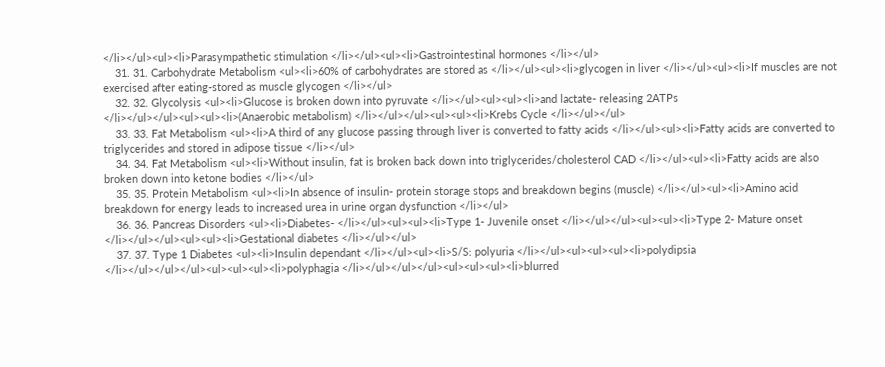</li></ul><ul><li>Parasympathetic stimulation </li></ul><ul><li>Gastrointestinal hormones </li></ul>
    31. 31. Carbohydrate Metabolism <ul><li>60% of carbohydrates are stored as </li></ul><ul><li>glycogen in liver </li></ul><ul><li>If muscles are not exercised after eating-stored as muscle glycogen </li></ul>
    32. 32. Glycolysis <ul><li>Glucose is broken down into pyruvate </li></ul><ul><ul><li>and lactate- releasing 2ATPs </li></ul></ul><ul><ul><li>(Anaerobic metabolism) </li></ul></ul><ul><ul><li>Krebs Cycle </li></ul></ul>
    33. 33. Fat Metabolism <ul><li>A third of any glucose passing through liver is converted to fatty acids </li></ul><ul><li>Fatty acids are converted to triglycerides and stored in adipose tissue </li></ul>
    34. 34. Fat Metabolism <ul><li>Without insulin, fat is broken back down into triglycerides/cholesterol CAD </li></ul><ul><li>Fatty acids are also broken down into ketone bodies </li></ul>
    35. 35. Protein Metabolism <ul><li>In absence of insulin- protein storage stops and breakdown begins (muscle) </li></ul><ul><li>Amino acid breakdown for energy leads to increased urea in urine organ dysfunction </li></ul>
    36. 36. Pancreas Disorders <ul><li>Diabetes- </li></ul><ul><ul><li>Type 1- Juvenile onset </li></ul></ul><ul><ul><li>Type 2- Mature onset </li></ul></ul><ul><ul><li>Gestational diabetes </li></ul></ul>
    37. 37. Type 1 Diabetes <ul><li>Insulin dependant </li></ul><ul><li>S/S: polyuria </li></ul><ul><ul><ul><li>polydipsia </li></ul></ul></ul><ul><ul><ul><li>polyphagia </li></ul></ul></ul><ul><ul><ul><li>blurred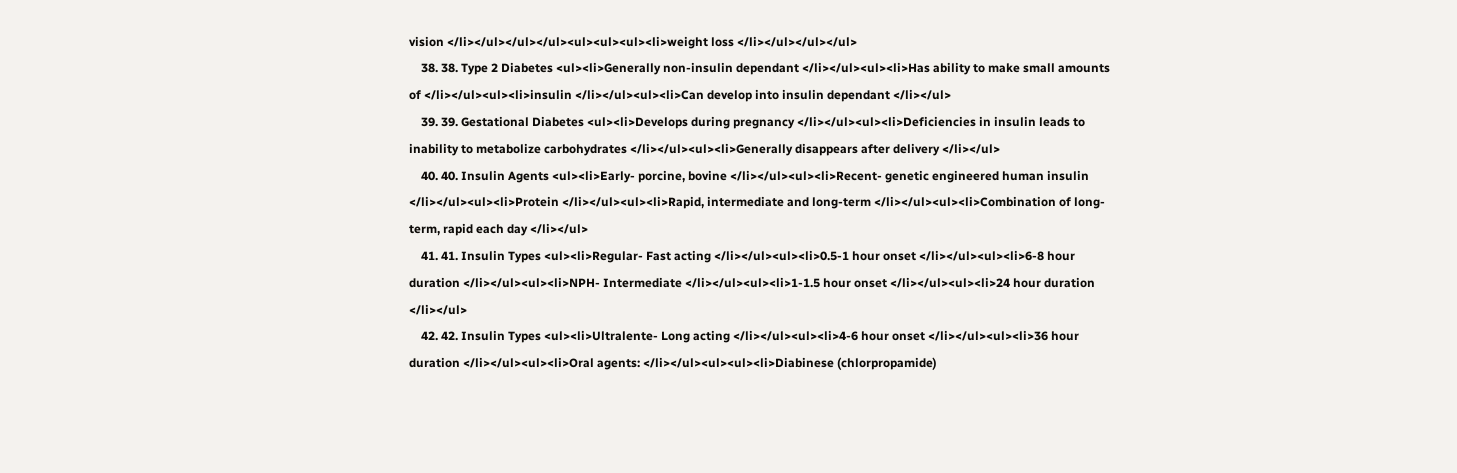vision </li></ul></ul></ul><ul><ul><ul><li>weight loss </li></ul></ul></ul>
    38. 38. Type 2 Diabetes <ul><li>Generally non-insulin dependant </li></ul><ul><li>Has ability to make small amounts of </li></ul><ul><li>insulin </li></ul><ul><li>Can develop into insulin dependant </li></ul>
    39. 39. Gestational Diabetes <ul><li>Develops during pregnancy </li></ul><ul><li>Deficiencies in insulin leads to inability to metabolize carbohydrates </li></ul><ul><li>Generally disappears after delivery </li></ul>
    40. 40. Insulin Agents <ul><li>Early- porcine, bovine </li></ul><ul><li>Recent- genetic engineered human insulin </li></ul><ul><li>Protein </li></ul><ul><li>Rapid, intermediate and long-term </li></ul><ul><li>Combination of long-term, rapid each day </li></ul>
    41. 41. Insulin Types <ul><li>Regular- Fast acting </li></ul><ul><li>0.5-1 hour onset </li></ul><ul><li>6-8 hour duration </li></ul><ul><li>NPH- Intermediate </li></ul><ul><li>1-1.5 hour onset </li></ul><ul><li>24 hour duration </li></ul>
    42. 42. Insulin Types <ul><li>Ultralente- Long acting </li></ul><ul><li>4-6 hour onset </li></ul><ul><li>36 hour duration </li></ul><ul><li>Oral agents: </li></ul><ul><ul><li>Diabinese (chlorpropamide)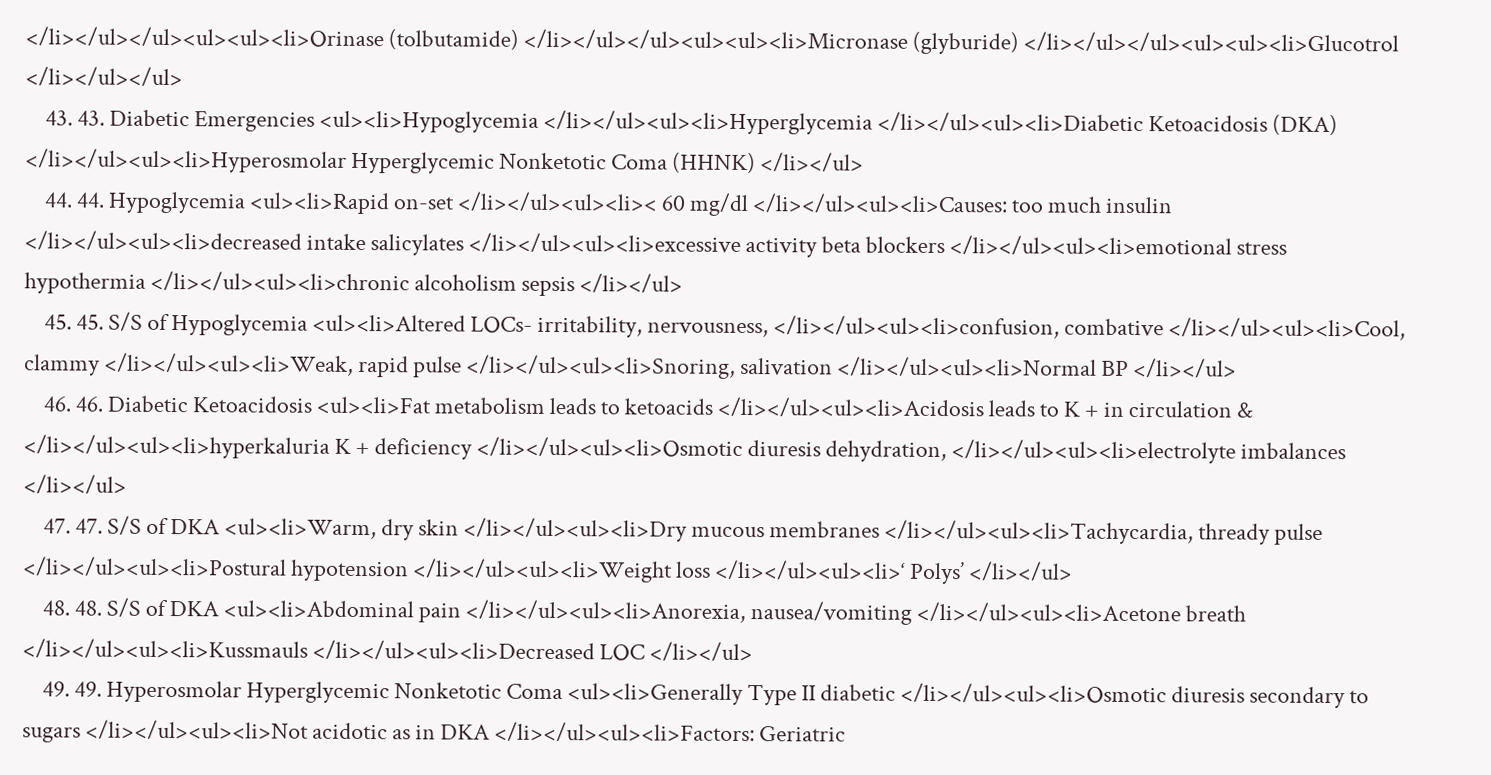</li></ul></ul><ul><ul><li>Orinase (tolbutamide) </li></ul></ul><ul><ul><li>Micronase (glyburide) </li></ul></ul><ul><ul><li>Glucotrol </li></ul></ul>
    43. 43. Diabetic Emergencies <ul><li>Hypoglycemia </li></ul><ul><li>Hyperglycemia </li></ul><ul><li>Diabetic Ketoacidosis (DKA) </li></ul><ul><li>Hyperosmolar Hyperglycemic Nonketotic Coma (HHNK) </li></ul>
    44. 44. Hypoglycemia <ul><li>Rapid on-set </li></ul><ul><li>< 60 mg/dl </li></ul><ul><li>Causes: too much insulin </li></ul><ul><li>decreased intake salicylates </li></ul><ul><li>excessive activity beta blockers </li></ul><ul><li>emotional stress hypothermia </li></ul><ul><li>chronic alcoholism sepsis </li></ul>
    45. 45. S/S of Hypoglycemia <ul><li>Altered LOCs- irritability, nervousness, </li></ul><ul><li>confusion, combative </li></ul><ul><li>Cool, clammy </li></ul><ul><li>Weak, rapid pulse </li></ul><ul><li>Snoring, salivation </li></ul><ul><li>Normal BP </li></ul>
    46. 46. Diabetic Ketoacidosis <ul><li>Fat metabolism leads to ketoacids </li></ul><ul><li>Acidosis leads to K + in circulation & </li></ul><ul><li>hyperkaluria K + deficiency </li></ul><ul><li>Osmotic diuresis dehydration, </li></ul><ul><li>electrolyte imbalances </li></ul>
    47. 47. S/S of DKA <ul><li>Warm, dry skin </li></ul><ul><li>Dry mucous membranes </li></ul><ul><li>Tachycardia, thready pulse </li></ul><ul><li>Postural hypotension </li></ul><ul><li>Weight loss </li></ul><ul><li>‘ Polys’ </li></ul>
    48. 48. S/S of DKA <ul><li>Abdominal pain </li></ul><ul><li>Anorexia, nausea/vomiting </li></ul><ul><li>Acetone breath </li></ul><ul><li>Kussmauls </li></ul><ul><li>Decreased LOC </li></ul>
    49. 49. Hyperosmolar Hyperglycemic Nonketotic Coma <ul><li>Generally Type II diabetic </li></ul><ul><li>Osmotic diuresis secondary to sugars </li></ul><ul><li>Not acidotic as in DKA </li></ul><ul><li>Factors: Geriatric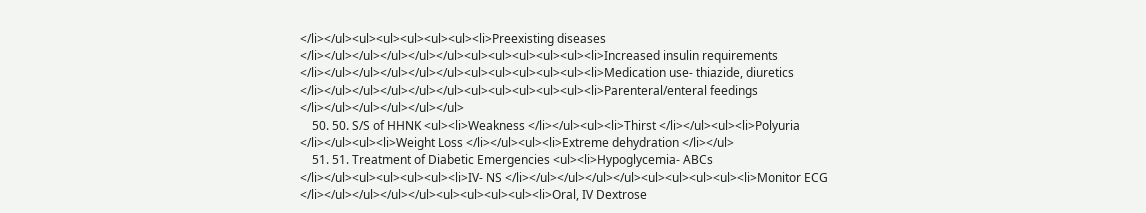</li></ul><ul><ul><ul><ul><ul><li>Preexisting diseases </li></ul></ul></ul></ul></ul><ul><ul><ul><ul><ul><li>Increased insulin requirements </li></ul></ul></ul></ul></ul><ul><ul><ul><ul><ul><li>Medication use- thiazide, diuretics </li></ul></ul></ul></ul></ul><ul><ul><ul><ul><ul><li>Parenteral/enteral feedings </li></ul></ul></ul></ul></ul>
    50. 50. S/S of HHNK <ul><li>Weakness </li></ul><ul><li>Thirst </li></ul><ul><li>Polyuria </li></ul><ul><li>Weight Loss </li></ul><ul><li>Extreme dehydration </li></ul>
    51. 51. Treatment of Diabetic Emergencies <ul><li>Hypoglycemia- ABCs </li></ul><ul><ul><ul><ul><li>IV- NS </li></ul></ul></ul></ul><ul><ul><ul><ul><li>Monitor ECG </li></ul></ul></ul></ul><ul><ul><ul><ul><li>Oral, IV Dextrose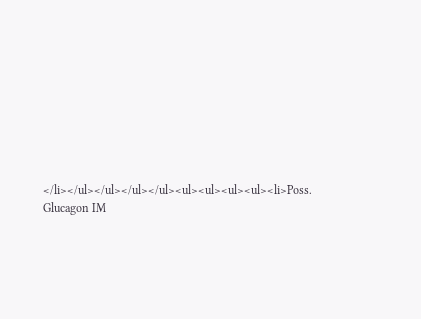</li></ul></ul></ul></ul><ul><ul><ul><ul><li>Poss. Glucagon IM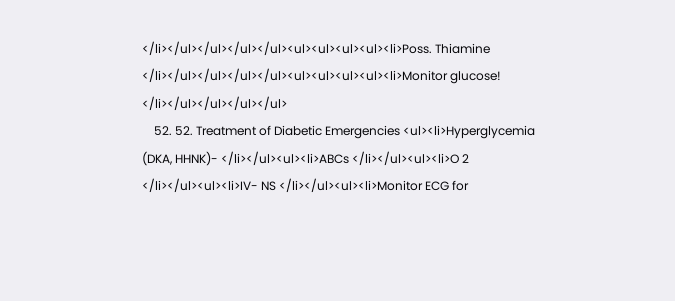</li></ul></ul></ul></ul><ul><ul><ul><ul><li>Poss. Thiamine </li></ul></ul></ul></ul><ul><ul><ul><ul><li>Monitor glucose! </li></ul></ul></ul></ul>
    52. 52. Treatment of Diabetic Emergencies <ul><li>Hyperglycemia (DKA, HHNK)- </li></ul><ul><li>ABCs </li></ul><ul><li>O 2 </li></ul><ul><li>IV- NS </li></ul><ul><li>Monitor ECG for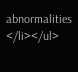abnormalities </li></ul>